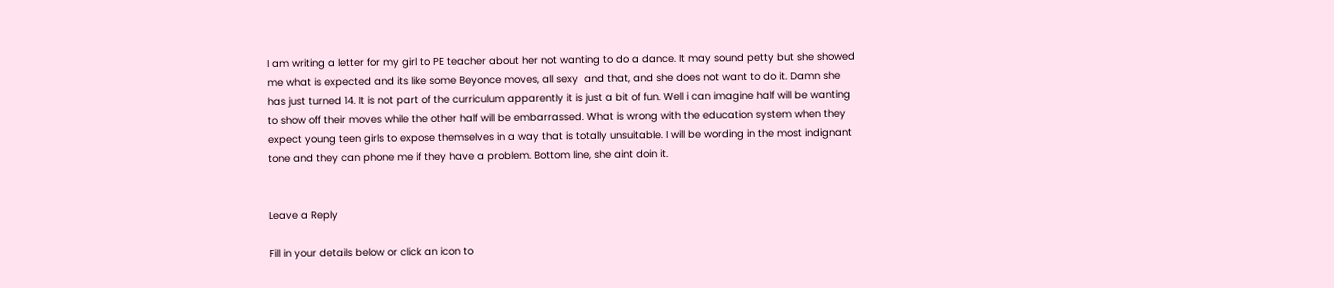I am writing a letter for my girl to PE teacher about her not wanting to do a dance. It may sound petty but she showed me what is expected and its like some Beyonce moves, all sexy  and that, and she does not want to do it. Damn she has just turned 14. It is not part of the curriculum apparently it is just a bit of fun. Well i can imagine half will be wanting to show off their moves while the other half will be embarrassed. What is wrong with the education system when they expect young teen girls to expose themselves in a way that is totally unsuitable. I will be wording in the most indignant tone and they can phone me if they have a problem. Bottom line, she aint doin it.


Leave a Reply

Fill in your details below or click an icon to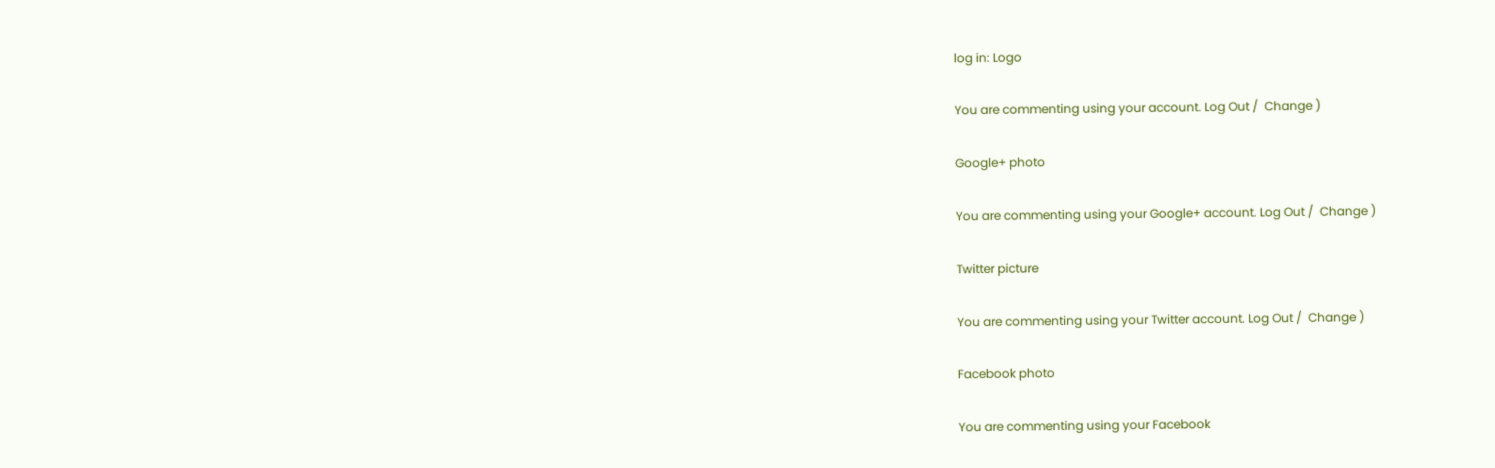log in: Logo

You are commenting using your account. Log Out /  Change )

Google+ photo

You are commenting using your Google+ account. Log Out /  Change )

Twitter picture

You are commenting using your Twitter account. Log Out /  Change )

Facebook photo

You are commenting using your Facebook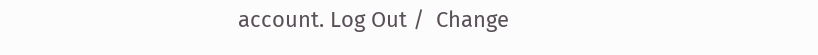account. Log Out /  Change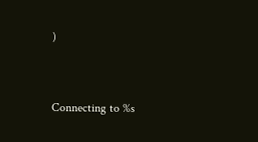)


Connecting to %s